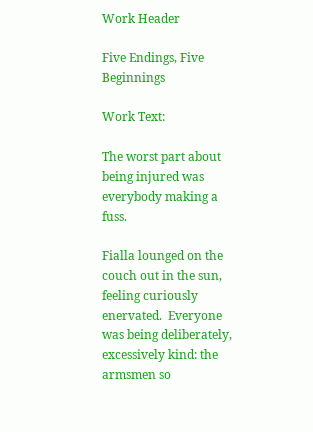Work Header

Five Endings, Five Beginnings

Work Text:

The worst part about being injured was everybody making a fuss.

Fialla lounged on the couch out in the sun, feeling curiously enervated.  Everyone was being deliberately, excessively kind: the armsmen so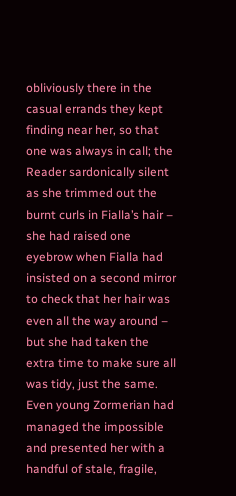obliviously there in the casual errands they kept finding near her, so that one was always in call; the Reader sardonically silent as she trimmed out the burnt curls in Fialla’s hair – she had raised one eyebrow when Fialla had insisted on a second mirror to check that her hair was even all the way around – but she had taken the extra time to make sure all was tidy, just the same.  Even young Zormerian had managed the impossible and presented her with a handful of stale, fragile,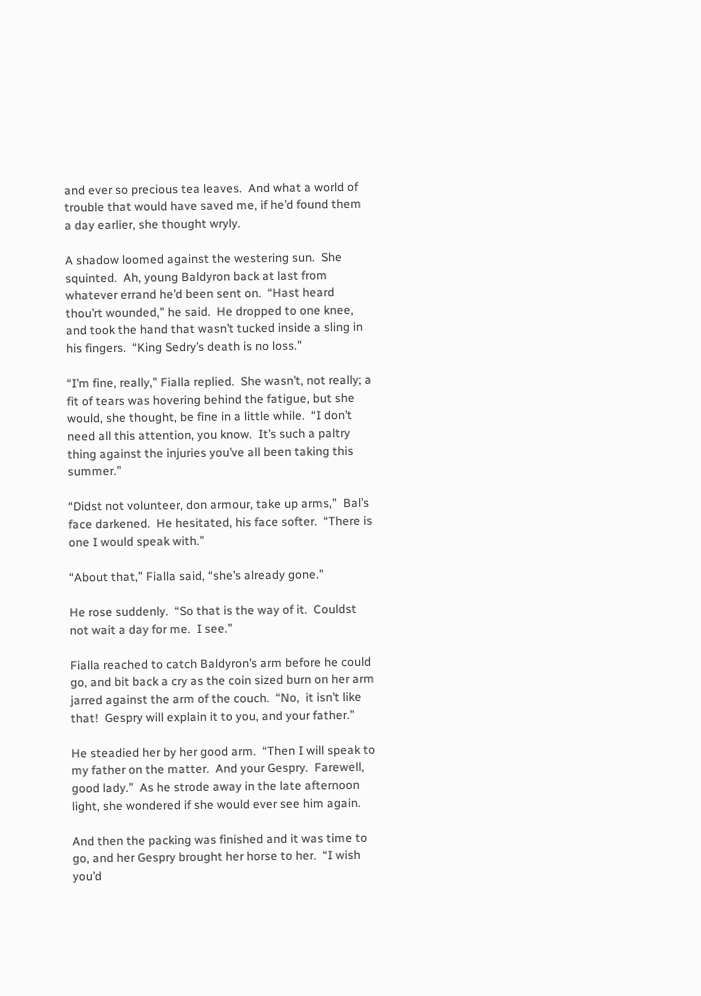and ever so precious tea leaves.  And what a world of trouble that would have saved me, if he’d found them a day earlier, she thought wryly.

A shadow loomed against the westering sun.  She squinted.  Ah, young Baldyron back at last from whatever errand he’d been sent on.  “Hast heard thou’rt wounded,” he said.  He dropped to one knee, and took the hand that wasn’t tucked inside a sling in his fingers.  “King Sedry’s death is no loss.”

“I’m fine, really,” Fialla replied.  She wasn’t, not really; a fit of tears was hovering behind the fatigue, but she would, she thought, be fine in a little while.  “I don’t need all this attention, you know.  It’s such a paltry thing against the injuries you’ve all been taking this summer.”

“Didst not volunteer, don armour, take up arms,”  Bal’s face darkened.  He hesitated, his face softer.  “There is one I would speak with.”

“About that,” Fialla said, “she’s already gone.”

He rose suddenly.  “So that is the way of it.  Couldst not wait a day for me.  I see.”

Fialla reached to catch Baldyron’s arm before he could go, and bit back a cry as the coin sized burn on her arm jarred against the arm of the couch.  “No,  it isn’t like that!  Gespry will explain it to you, and your father.”

He steadied her by her good arm.  “Then I will speak to my father on the matter.  And your Gespry.  Farewell, good lady.”  As he strode away in the late afternoon light, she wondered if she would ever see him again.

And then the packing was finished and it was time to go, and her Gespry brought her horse to her.  “I wish you’d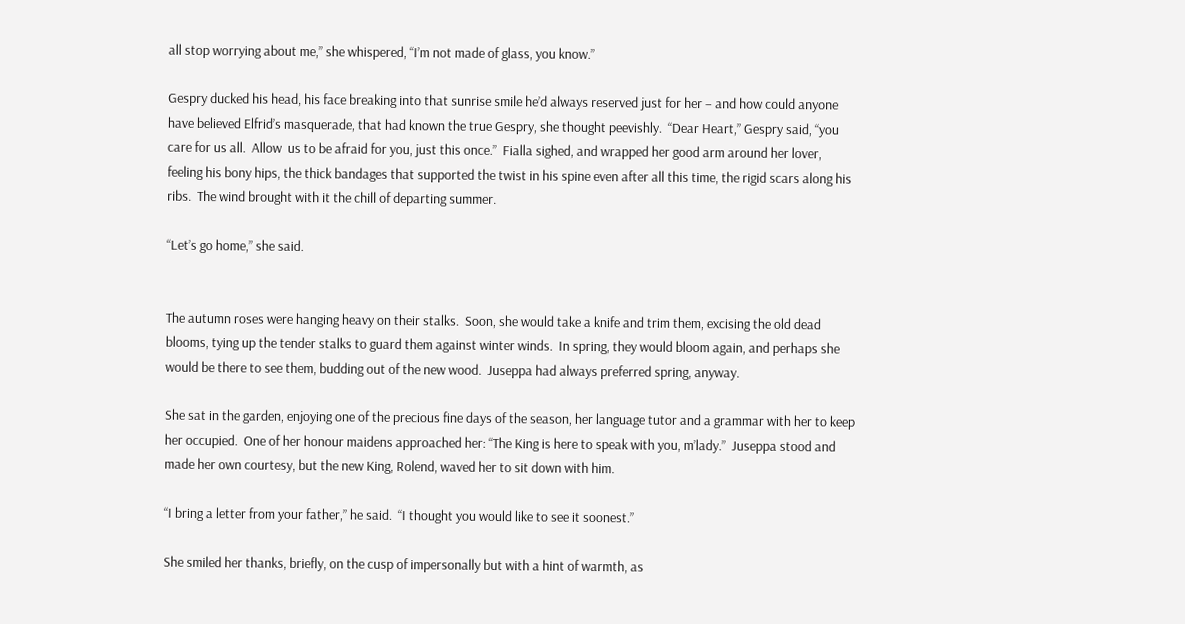all stop worrying about me,” she whispered, “I’m not made of glass, you know.”

Gespry ducked his head, his face breaking into that sunrise smile he’d always reserved just for her – and how could anyone have believed Elfrid’s masquerade, that had known the true Gespry, she thought peevishly.  “Dear Heart,” Gespry said, “you care for us all.  Allow  us to be afraid for you, just this once.”  Fialla sighed, and wrapped her good arm around her lover, feeling his bony hips, the thick bandages that supported the twist in his spine even after all this time, the rigid scars along his ribs.  The wind brought with it the chill of departing summer.

“Let’s go home,” she said.


The autumn roses were hanging heavy on their stalks.  Soon, she would take a knife and trim them, excising the old dead blooms, tying up the tender stalks to guard them against winter winds.  In spring, they would bloom again, and perhaps she would be there to see them, budding out of the new wood.  Juseppa had always preferred spring, anyway.

She sat in the garden, enjoying one of the precious fine days of the season, her language tutor and a grammar with her to keep her occupied.  One of her honour maidens approached her: “The King is here to speak with you, m’lady.”  Juseppa stood and made her own courtesy, but the new King, Rolend, waved her to sit down with him.

“I bring a letter from your father,” he said.  “I thought you would like to see it soonest.”

She smiled her thanks, briefly, on the cusp of impersonally but with a hint of warmth, as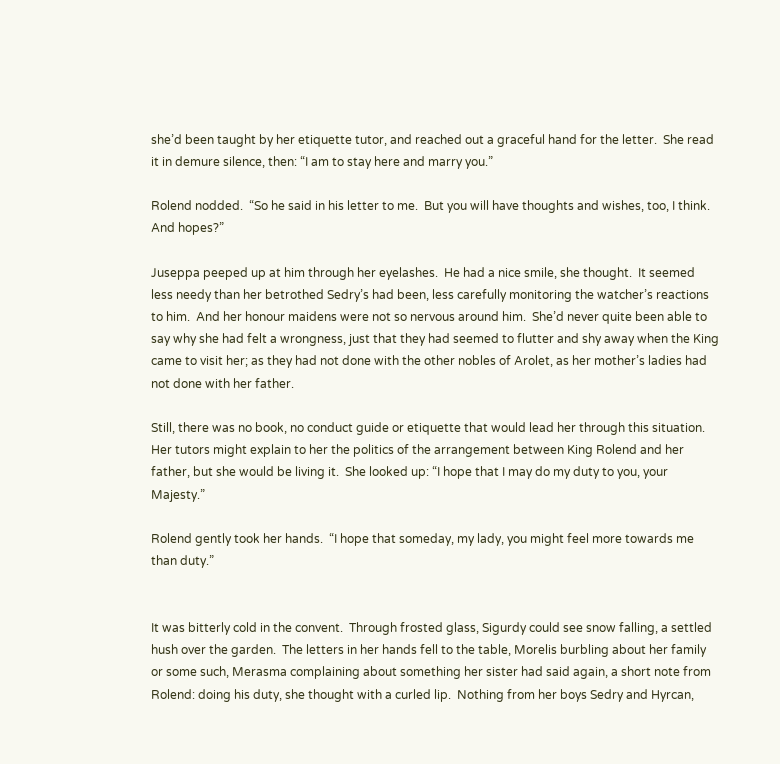she’d been taught by her etiquette tutor, and reached out a graceful hand for the letter.  She read it in demure silence, then: “I am to stay here and marry you.”

Rolend nodded.  “So he said in his letter to me.  But you will have thoughts and wishes, too, I think.  And hopes?”

Juseppa peeped up at him through her eyelashes.  He had a nice smile, she thought.  It seemed less needy than her betrothed Sedry’s had been, less carefully monitoring the watcher’s reactions to him.  And her honour maidens were not so nervous around him.  She’d never quite been able to say why she had felt a wrongness, just that they had seemed to flutter and shy away when the King came to visit her; as they had not done with the other nobles of Arolet, as her mother’s ladies had not done with her father.

Still, there was no book, no conduct guide or etiquette that would lead her through this situation.  Her tutors might explain to her the politics of the arrangement between King Rolend and her father, but she would be living it.  She looked up: “I hope that I may do my duty to you, your Majesty.”

Rolend gently took her hands.  “I hope that someday, my lady, you might feel more towards me than duty.”


It was bitterly cold in the convent.  Through frosted glass, Sigurdy could see snow falling, a settled hush over the garden.  The letters in her hands fell to the table, Morelis burbling about her family or some such, Merasma complaining about something her sister had said again, a short note from Rolend: doing his duty, she thought with a curled lip.  Nothing from her boys Sedry and Hyrcan,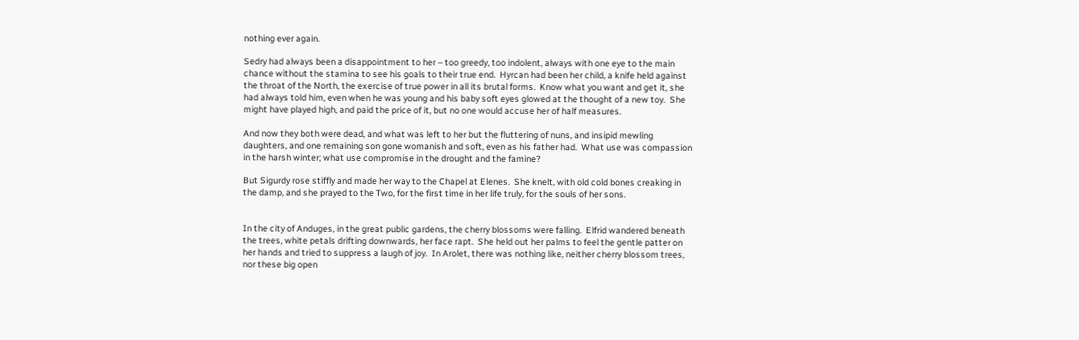nothing ever again.

Sedry had always been a disappointment to her – too greedy, too indolent, always with one eye to the main chance without the stamina to see his goals to their true end.  Hyrcan had been her child, a knife held against the throat of the North, the exercise of true power in all its brutal forms.  Know what you want and get it, she had always told him, even when he was young and his baby soft eyes glowed at the thought of a new toy.  She might have played high, and paid the price of it, but no one would accuse her of half measures.

And now they both were dead, and what was left to her but the fluttering of nuns, and insipid mewling daughters, and one remaining son gone womanish and soft, even as his father had.  What use was compassion in the harsh winter; what use compromise in the drought and the famine?

But Sigurdy rose stiffly and made her way to the Chapel at Elenes.  She knelt, with old cold bones creaking in the damp, and she prayed to the Two, for the first time in her life truly, for the souls of her sons.


In the city of Anduges, in the great public gardens, the cherry blossoms were falling.  Elfrid wandered beneath the trees, white petals drifting downwards, her face rapt.  She held out her palms to feel the gentle patter on her hands and tried to suppress a laugh of joy.  In Arolet, there was nothing like, neither cherry blossom trees, nor these big open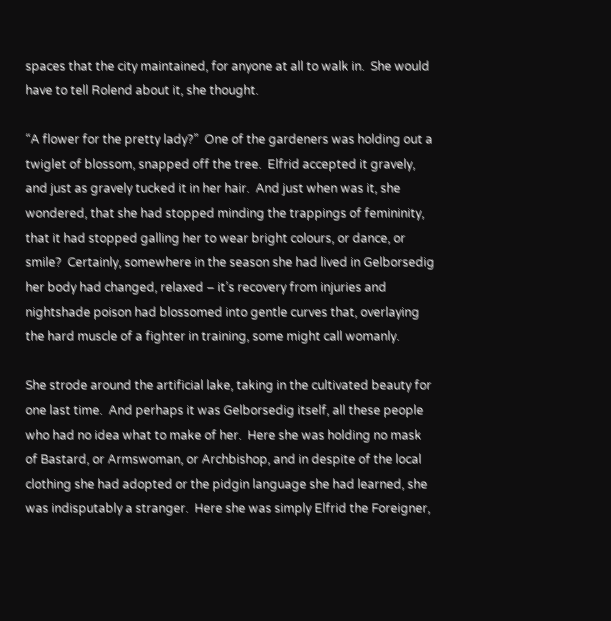spaces that the city maintained, for anyone at all to walk in.  She would have to tell Rolend about it, she thought.

“A flower for the pretty lady?”  One of the gardeners was holding out a twiglet of blossom, snapped off the tree.  Elfrid accepted it gravely, and just as gravely tucked it in her hair.  And just when was it, she wondered, that she had stopped minding the trappings of femininity, that it had stopped galling her to wear bright colours, or dance, or smile?  Certainly, somewhere in the season she had lived in Gelborsedig her body had changed, relaxed – it’s recovery from injuries and nightshade poison had blossomed into gentle curves that, overlaying the hard muscle of a fighter in training, some might call womanly.

She strode around the artificial lake, taking in the cultivated beauty for one last time.  And perhaps it was Gelborsedig itself, all these people who had no idea what to make of her.  Here she was holding no mask of Bastard, or Armswoman, or Archbishop, and in despite of the local clothing she had adopted or the pidgin language she had learned, she was indisputably a stranger.  Here she was simply Elfrid the Foreigner,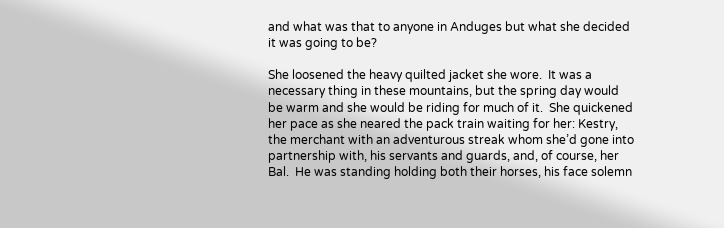and what was that to anyone in Anduges but what she decided it was going to be?

She loosened the heavy quilted jacket she wore.  It was a necessary thing in these mountains, but the spring day would be warm and she would be riding for much of it.  She quickened her pace as she neared the pack train waiting for her: Kestry, the merchant with an adventurous streak whom she’d gone into partnership with, his servants and guards, and, of course, her Bal.  He was standing holding both their horses, his face solemn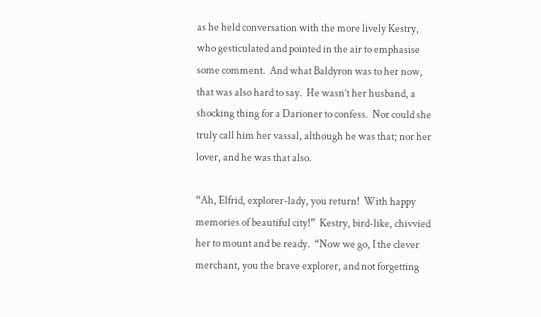as he held conversation with the more lively Kestry, who gesticulated and pointed in the air to emphasise some comment.  And what Baldyron was to her now, that was also hard to say.  He wasn’t her husband, a shocking thing for a Darioner to confess.  Nor could she truly call him her vassal, although he was that; nor her lover, and he was that also.

“Ah, Elfrid, explorer-lady, you return!  With happy memories of beautiful city!”  Kestry, bird-like, chivvied her to mount and be ready.  “Now we go, I the clever merchant, you the brave explorer, and not forgetting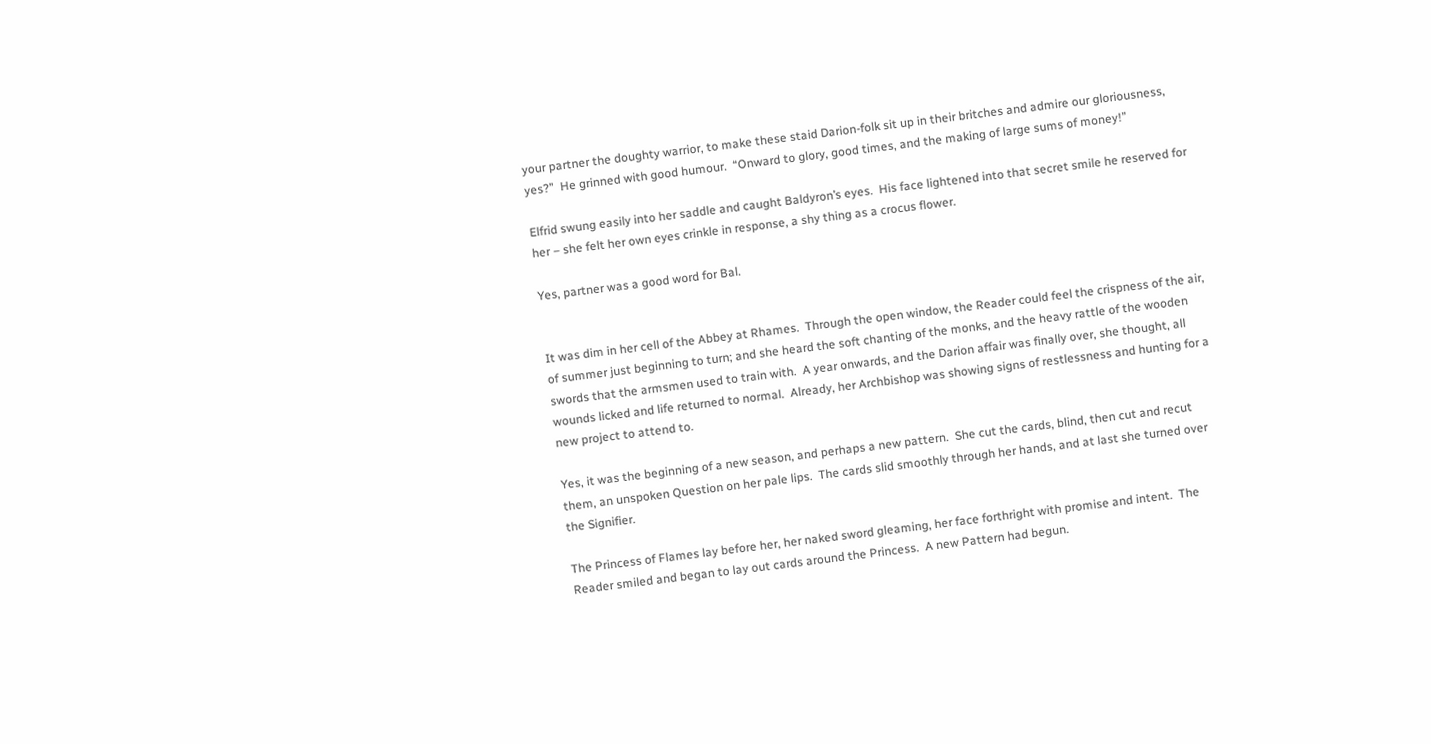your partner the doughty warrior, to make these staid Darion-folk sit up in their britches and admire our gloriousness, yes?”  He grinned with good humour.  “Onward to glory, good times, and the making of large sums of money!”

Elfrid swung easily into her saddle and caught Baldyron’s eyes.  His face lightened into that secret smile he reserved for her – she felt her own eyes crinkle in response, a shy thing as a crocus flower.

Yes, partner was a good word for Bal.


It was dim in her cell of the Abbey at Rhames.  Through the open window, the Reader could feel the crispness of the air, of summer just beginning to turn; and she heard the soft chanting of the monks, and the heavy rattle of the wooden swords that the armsmen used to train with.  A year onwards, and the Darion affair was finally over, she thought, all wounds licked and life returned to normal.  Already, her Archbishop was showing signs of restlessness and hunting for a new project to attend to.

Yes, it was the beginning of a new season, and perhaps a new pattern.  She cut the cards, blind, then cut and recut them, an unspoken Question on her pale lips.  The cards slid smoothly through her hands, and at last she turned over the Signifier.

The Princess of Flames lay before her, her naked sword gleaming, her face forthright with promise and intent.  The Reader smiled and began to lay out cards around the Princess.  A new Pattern had begun.